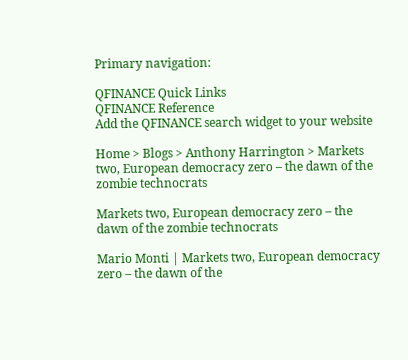Primary navigation:

QFINANCE Quick Links
QFINANCE Reference
Add the QFINANCE search widget to your website

Home > Blogs > Anthony Harrington > Markets two, European democracy zero – the dawn of the zombie technocrats

Markets two, European democracy zero – the dawn of the zombie technocrats

Mario Monti | Markets two, European democracy zero – the dawn of the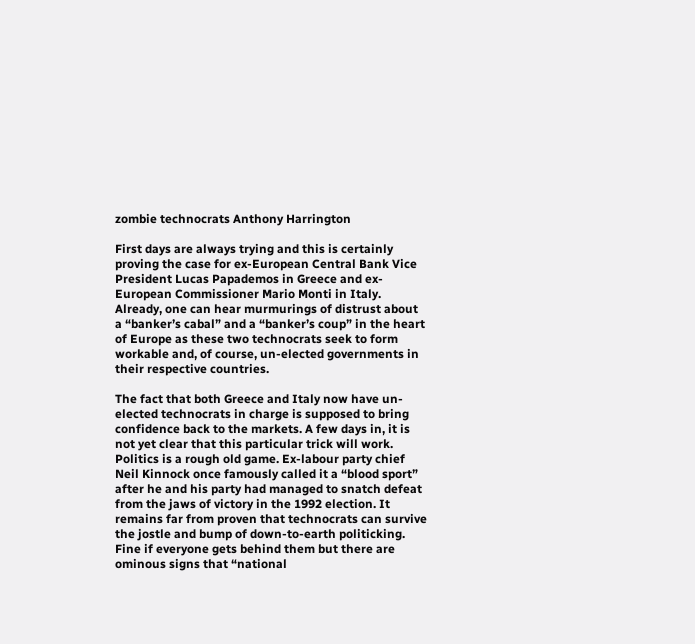zombie technocrats Anthony Harrington

First days are always trying and this is certainly proving the case for ex-European Central Bank Vice President Lucas Papademos in Greece and ex-European Commissioner Mario Monti in Italy. Already, one can hear murmurings of distrust about a “banker’s cabal” and a “banker’s coup” in the heart of Europe as these two technocrats seek to form workable and, of course, un-elected governments in their respective countries.

The fact that both Greece and Italy now have un-elected technocrats in charge is supposed to bring confidence back to the markets. A few days in, it is not yet clear that this particular trick will work. Politics is a rough old game. Ex-labour party chief Neil Kinnock once famously called it a “blood sport” after he and his party had managed to snatch defeat from the jaws of victory in the 1992 election. It remains far from proven that technocrats can survive the jostle and bump of down-to-earth politicking. Fine if everyone gets behind them but there are ominous signs that “national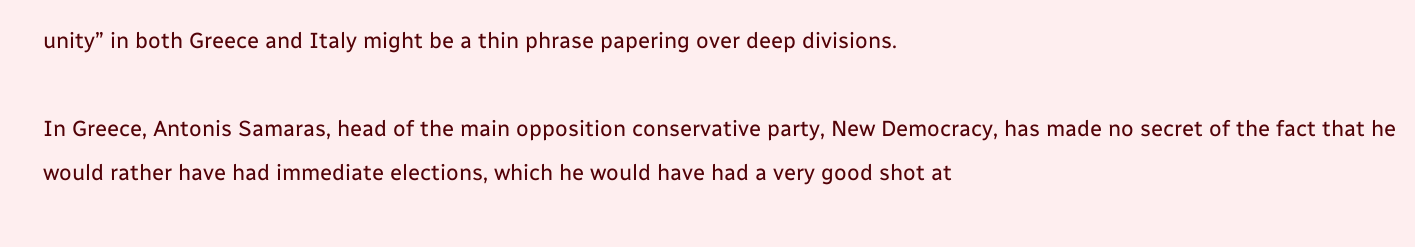unity” in both Greece and Italy might be a thin phrase papering over deep divisions.

In Greece, Antonis Samaras, head of the main opposition conservative party, New Democracy, has made no secret of the fact that he would rather have had immediate elections, which he would have had a very good shot at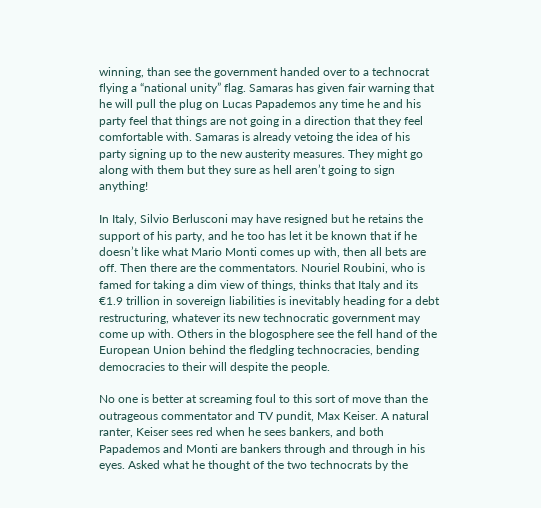winning, than see the government handed over to a technocrat flying a “national unity” flag. Samaras has given fair warning that he will pull the plug on Lucas Papademos any time he and his party feel that things are not going in a direction that they feel comfortable with. Samaras is already vetoing the idea of his party signing up to the new austerity measures. They might go along with them but they sure as hell aren’t going to sign anything!

In Italy, Silvio Berlusconi may have resigned but he retains the support of his party, and he too has let it be known that if he doesn’t like what Mario Monti comes up with, then all bets are off. Then there are the commentators. Nouriel Roubini, who is famed for taking a dim view of things, thinks that Italy and its €1.9 trillion in sovereign liabilities is inevitably heading for a debt restructuring, whatever its new technocratic government may come up with. Others in the blogosphere see the fell hand of the European Union behind the fledgling technocracies, bending democracies to their will despite the people.

No one is better at screaming foul to this sort of move than the outrageous commentator and TV pundit, Max Keiser. A natural ranter, Keiser sees red when he sees bankers, and both Papademos and Monti are bankers through and through in his eyes. Asked what he thought of the two technocrats by the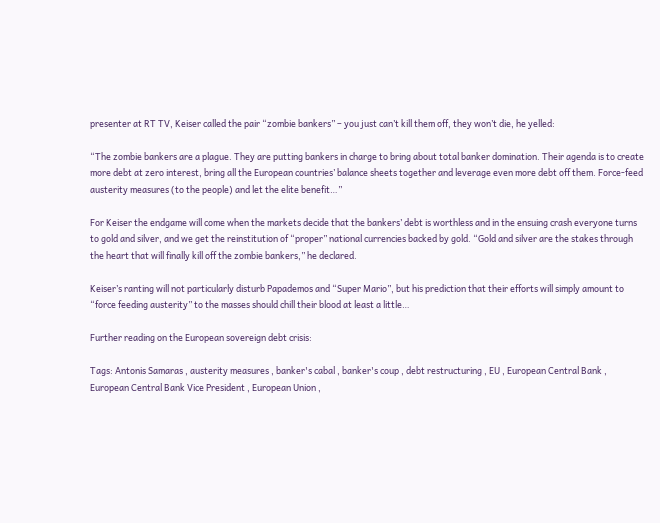presenter at RT TV, Keiser called the pair “zombie bankers” – you just can’t kill them off, they won’t die, he yelled:

“The zombie bankers are a plague. They are putting bankers in charge to bring about total banker domination. Their agenda is to create more debt at zero interest, bring all the European countries’ balance sheets together and leverage even more debt off them. Force-feed austerity measures (to the people) and let the elite benefit…”

For Keiser the endgame will come when the markets decide that the bankers’ debt is worthless and in the ensuing crash everyone turns to gold and silver, and we get the reinstitution of “proper” national currencies backed by gold. “Gold and silver are the stakes through the heart that will finally kill off the zombie bankers,” he declared.

Keiser’s ranting will not particularly disturb Papademos and “Super Mario”, but his prediction that their efforts will simply amount to “force feeding austerity” to the masses should chill their blood at least a little…

Further reading on the European sovereign debt crisis:

Tags: Antonis Samaras , austerity measures , banker's cabal , banker's coup , debt restructuring , EU , European Central Bank , European Central Bank Vice President , European Union ,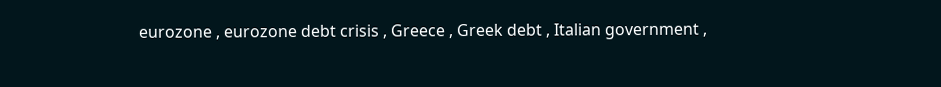eurozone , eurozone debt crisis , Greece , Greek debt , Italian government ,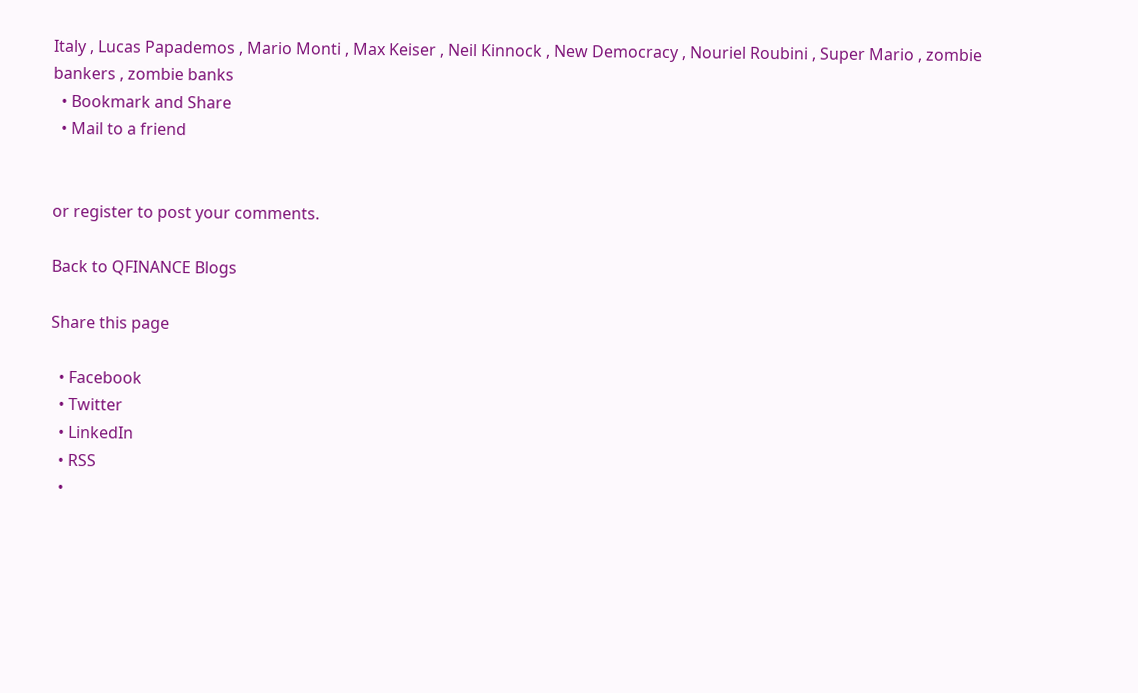Italy , Lucas Papademos , Mario Monti , Max Keiser , Neil Kinnock , New Democracy , Nouriel Roubini , Super Mario , zombie bankers , zombie banks
  • Bookmark and Share
  • Mail to a friend


or register to post your comments.

Back to QFINANCE Blogs

Share this page

  • Facebook
  • Twitter
  • LinkedIn
  • RSS
  •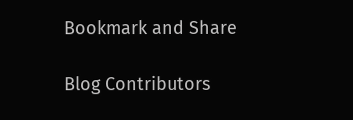Bookmark and Share

Blog Contributors